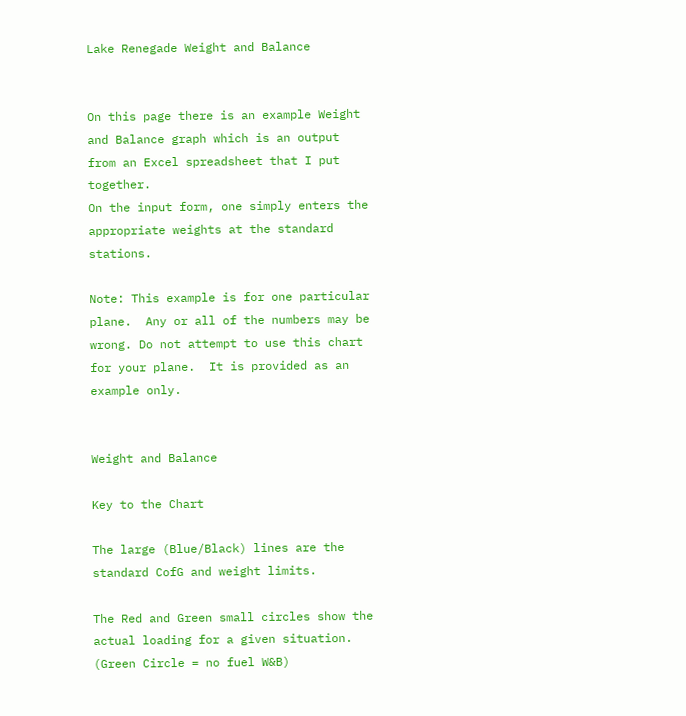Lake Renegade Weight and Balance


On this page there is an example Weight and Balance graph which is an output from an Excel spreadsheet that I put together.
On the input form, one simply enters the appropriate weights at the standard stations.

Note: This example is for one particular plane.  Any or all of the numbers may be wrong. Do not attempt to use this chart for your plane.  It is provided as an example only.


Weight and Balance

Key to the Chart

The large (Blue/Black) lines are the standard CofG and weight limits.

The Red and Green small circles show the actual loading for a given situation.
(Green Circle = no fuel W&B)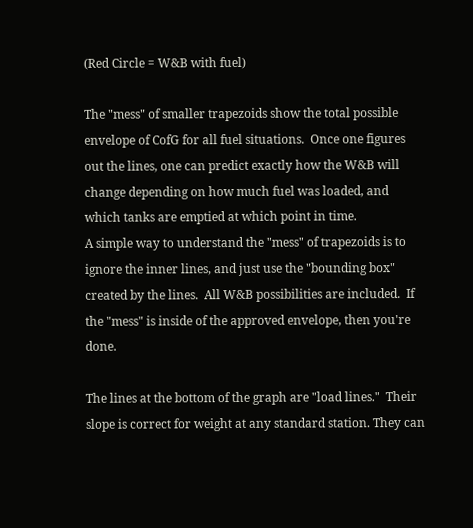(Red Circle = W&B with fuel)

The "mess" of smaller trapezoids show the total possible envelope of CofG for all fuel situations.  Once one figures out the lines, one can predict exactly how the W&B will change depending on how much fuel was loaded, and which tanks are emptied at which point in time.
A simple way to understand the "mess" of trapezoids is to ignore the inner lines, and just use the "bounding box" created by the lines.  All W&B possibilities are included.  If the "mess" is inside of the approved envelope, then you're done.

The lines at the bottom of the graph are "load lines."  Their slope is correct for weight at any standard station. They can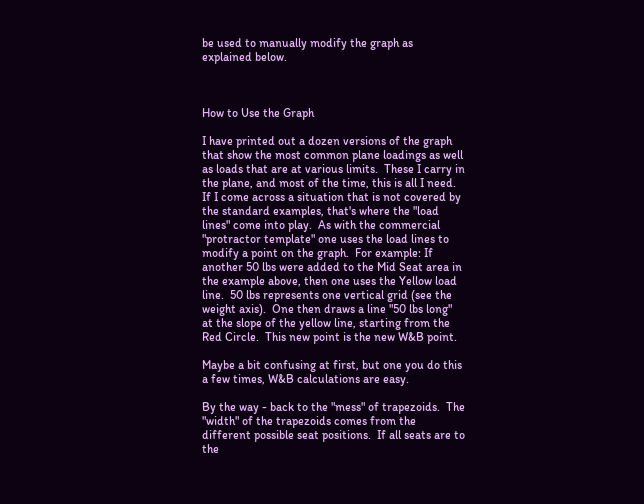be used to manually modify the graph as explained below.



How to Use the Graph

I have printed out a dozen versions of the graph that show the most common plane loadings as well as loads that are at various limits.  These I carry in the plane, and most of the time, this is all I need.
If I come across a situation that is not covered by the standard examples, that's where the "load lines" come into play.  As with the commercial "protractor template" one uses the load lines to modify a point on the graph.  For example: If another 50 lbs were added to the Mid Seat area in the example above, then one uses the Yellow load line.  50 lbs represents one vertical grid (see the weight axis).  One then draws a line "50 lbs long" at the slope of the yellow line, starting from the Red Circle.  This new point is the new W&B point.

Maybe a bit confusing at first, but one you do this a few times, W&B calculations are easy.

By the way - back to the "mess" of trapezoids.  The "width" of the trapezoids comes from the different possible seat positions.  If all seats are to the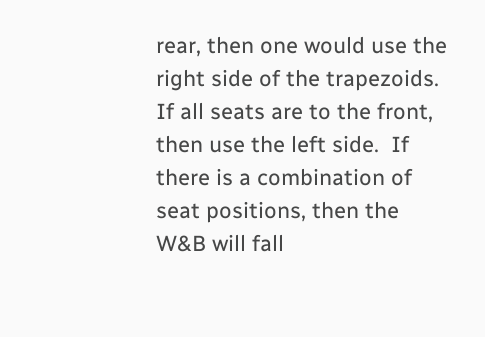rear, then one would use the right side of the trapezoids.  If all seats are to the front, then use the left side.  If there is a combination of seat positions, then the W&B will fall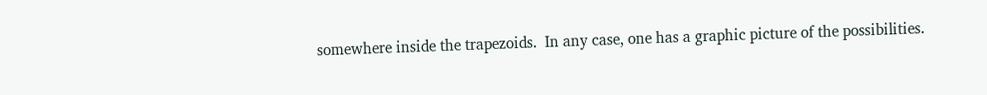somewhere inside the trapezoids.  In any case, one has a graphic picture of the possibilities.